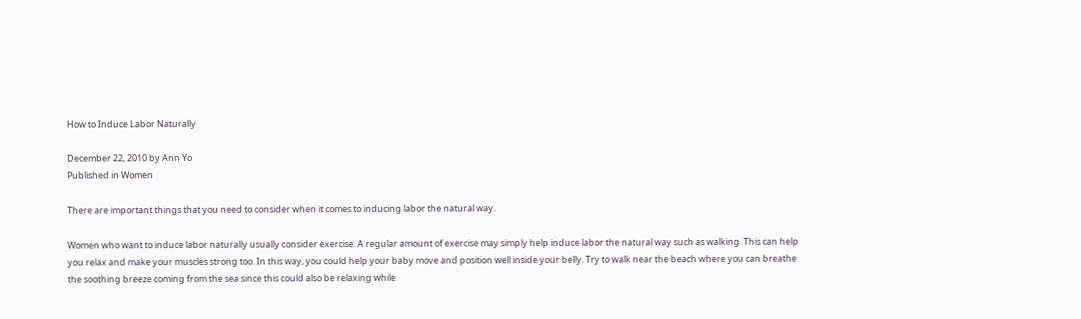How to Induce Labor Naturally

December 22, 2010 by Ann Yo
Published in Women

There are important things that you need to consider when it comes to inducing labor the natural way.

Women who want to induce labor naturally usually consider exercise. A regular amount of exercise may simply help induce labor the natural way such as walking. This can help you relax and make your muscles strong too. In this way, you could help your baby move and position well inside your belly. Try to walk near the beach where you can breathe the soothing breeze coming from the sea since this could also be relaxing while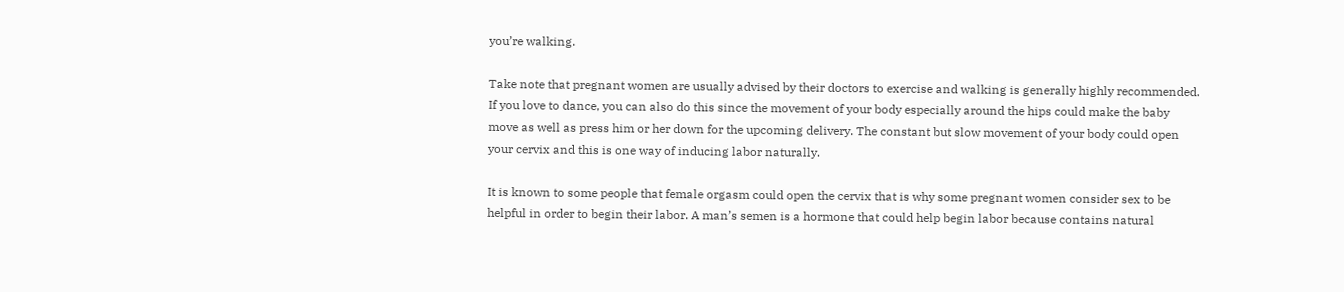you’re walking.

Take note that pregnant women are usually advised by their doctors to exercise and walking is generally highly recommended. If you love to dance, you can also do this since the movement of your body especially around the hips could make the baby move as well as press him or her down for the upcoming delivery. The constant but slow movement of your body could open your cervix and this is one way of inducing labor naturally.

It is known to some people that female orgasm could open the cervix that is why some pregnant women consider sex to be helpful in order to begin their labor. A man’s semen is a hormone that could help begin labor because contains natural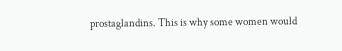prostaglandins. This is why some women would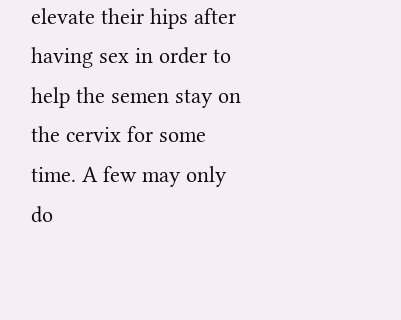elevate their hips after having sex in order to help the semen stay on the cervix for some time. A few may only do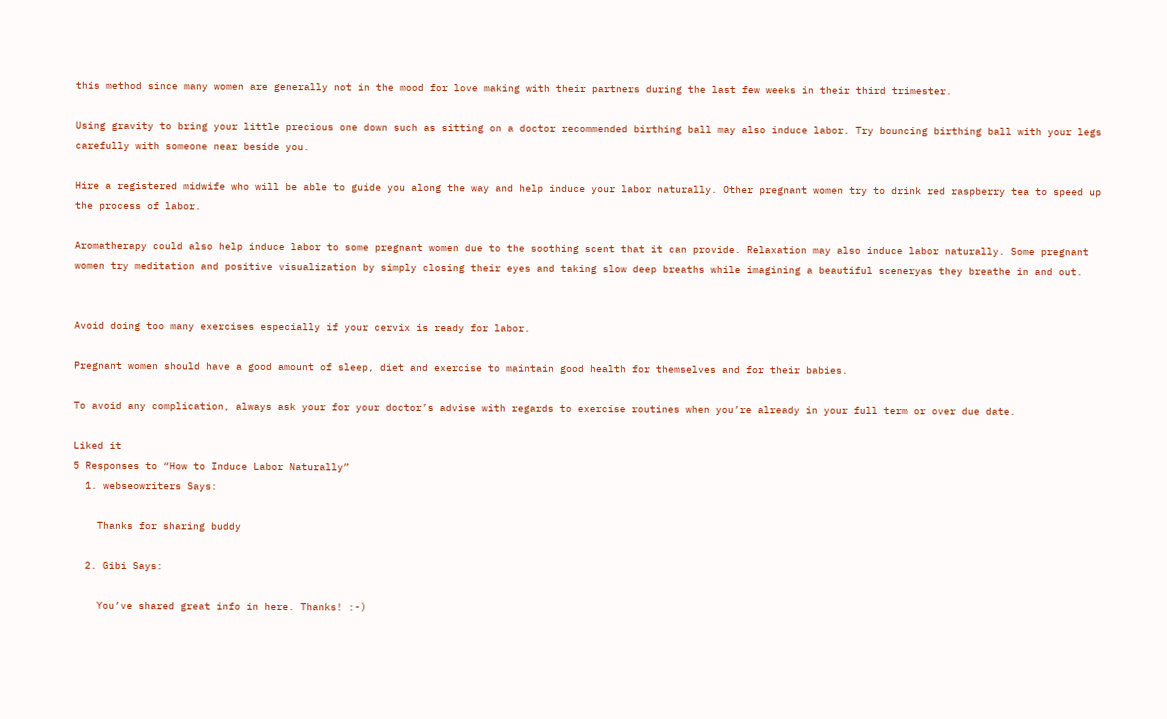this method since many women are generally not in the mood for love making with their partners during the last few weeks in their third trimester.

Using gravity to bring your little precious one down such as sitting on a doctor recommended birthing ball may also induce labor. Try bouncing birthing ball with your legs carefully with someone near beside you.

Hire a registered midwife who will be able to guide you along the way and help induce your labor naturally. Other pregnant women try to drink red raspberry tea to speed up the process of labor.

Aromatherapy could also help induce labor to some pregnant women due to the soothing scent that it can provide. Relaxation may also induce labor naturally. Some pregnant women try meditation and positive visualization by simply closing their eyes and taking slow deep breaths while imagining a beautiful sceneryas they breathe in and out.


Avoid doing too many exercises especially if your cervix is ready for labor.

Pregnant women should have a good amount of sleep, diet and exercise to maintain good health for themselves and for their babies.

To avoid any complication, always ask your for your doctor’s advise with regards to exercise routines when you’re already in your full term or over due date.

Liked it
5 Responses to “How to Induce Labor Naturally”
  1. webseowriters Says:

    Thanks for sharing buddy

  2. Gibi Says:

    You’ve shared great info in here. Thanks! :-)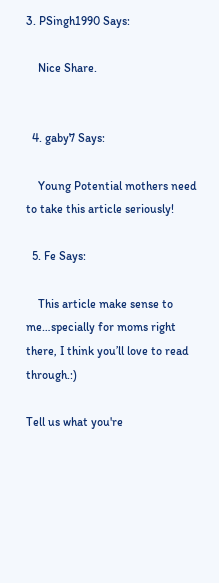3. PSingh1990 Says:

    Nice Share.


  4. gaby7 Says:

    Young Potential mothers need to take this article seriously!

  5. Fe Says:

    This article make sense to me…specially for moms right there, I think you’ll love to read through.:)

Tell us what you're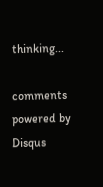thinking...

comments powered by Disqus